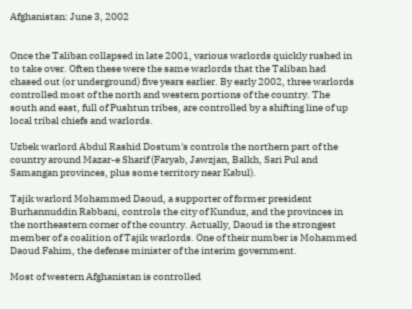Afghanistan: June 3, 2002


Once the Taliban collapsed in late 2001, various warlords quickly rushed in to take over. Often these were the same warlords that the Taliban had chased out (or underground) five years earlier. By early 2002, three warlords controlled most of the north and western portions of the country. The south and east, full of Pushtun tribes, are controlled by a shifting line of up local tribal chiefs and warlords.

Uzbek warlord Abdul Rashid Dostum's controls the northern part of the country around Mazar-e Sharif (Faryab, Jawzjan, Balkh, Sari Pul and Samangan provinces, plus some territory near Kabul).

Tajik warlord Mohammed Daoud, a supporter of former president Burhannuddin Rabbani, controls the city of Kunduz, and the provinces in the northeastern corner of the country. Actually, Daoud is the strongest member of a coalition of Tajik warlords. One of their number is Mohammed Daoud Fahim, the defense minister of the interim government.

Most of western Afghanistan is controlled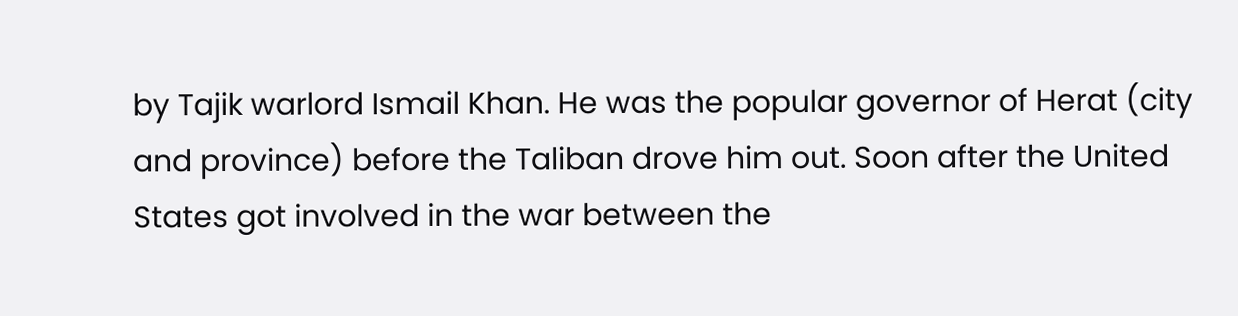by Tajik warlord Ismail Khan. He was the popular governor of Herat (city and province) before the Taliban drove him out. Soon after the United States got involved in the war between the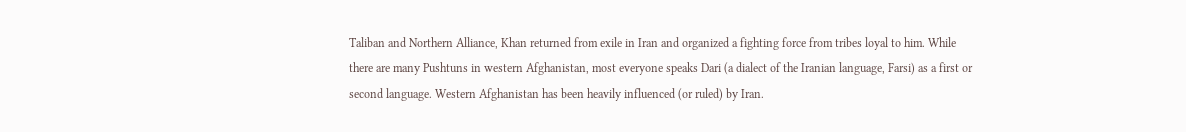Taliban and Northern Alliance, Khan returned from exile in Iran and organized a fighting force from tribes loyal to him. While there are many Pushtuns in western Afghanistan, most everyone speaks Dari (a dialect of the Iranian language, Farsi) as a first or second language. Western Afghanistan has been heavily influenced (or ruled) by Iran.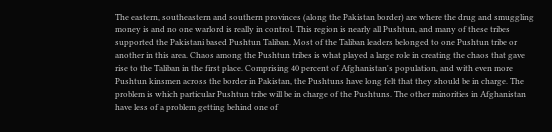The eastern, southeastern and southern provinces (along the Pakistan border) are where the drug and smuggling money is and no one warlord is really in control. This region is nearly all Pushtun, and many of these tribes supported the Pakistani based Pushtun Taliban. Most of the Taliban leaders belonged to one Pushtun tribe or another in this area. Chaos among the Pushtun tribes is what played a large role in creating the chaos that gave rise to the Taliban in the first place. Comprising 40 percent of Afghanistan's population, and with even more Pushtun kinsmen across the border in Pakistan, the Pushtuns have long felt that they should be in charge. The problem is which particular Pushtun tribe will be in charge of the Pushtuns. The other minorities in Afghanistan have less of a problem getting behind one of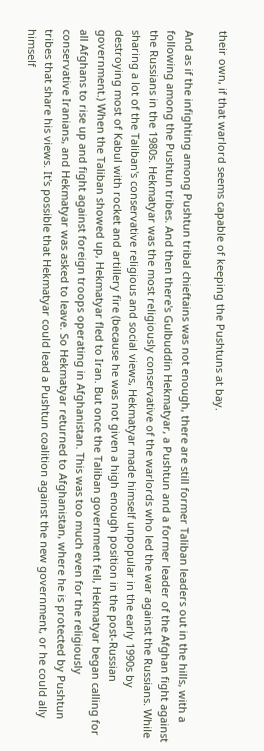their own, if that warlord seems capable of keeping the Pushtuns at bay.

And as if the infighting among Pushtun tribal chieftains was not enough, there are still former Taliban leaders out in the hills, with a following among the Pushtun tribes. And then there's Gulbuddin Hekmatyar, a Pushtun and a former leader of the Afghan fight against the Russians in the 1980s. Hekmatyar was the most religiously conservative of the warlords who led the war against the Russians. While sharing a lot of the Taliban's conservative religious and social views, Hekmatyar made himself unpopular in the early 1990s by destroying most of Kabul with rocket and artillery fire (because he was not given a high enough position in the post-Russian government.) When the Taliban showed up, Hekmatyar fled to Iran. But once the Taliban government fell, Hekmatyar began calling for all Afghans to rise up and fight against foreign troops operating in Afghanistan. This was too much even for the religiously conservative Iranians, and Hekmatyar was asked to leave. So Hekmatyar returned to Afghanistan, where he is protected by Pushtun tribes that share his views. It's possible that Hekmatyar could lead a Pushtun coalition against the new government, or he could ally himself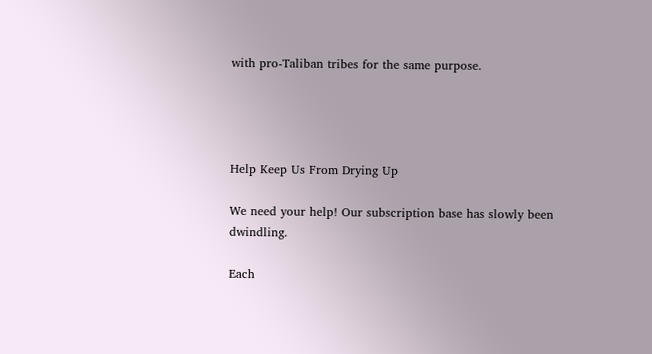with pro-Taliban tribes for the same purpose.




Help Keep Us From Drying Up

We need your help! Our subscription base has slowly been dwindling.

Each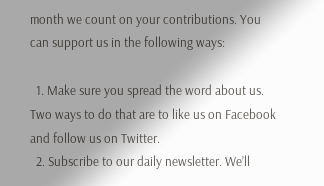month we count on your contributions. You can support us in the following ways:

  1. Make sure you spread the word about us. Two ways to do that are to like us on Facebook and follow us on Twitter.
  2. Subscribe to our daily newsletter. We’ll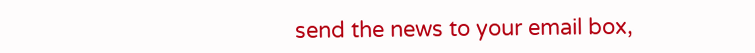send the news to your email box,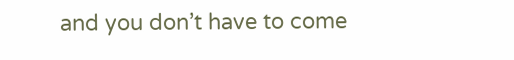and you don’t have to come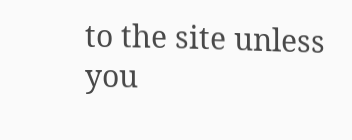to the site unless you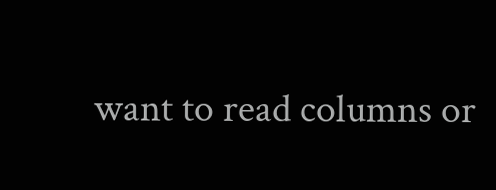want to read columns or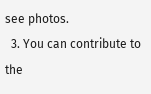see photos.
  3. You can contribute to the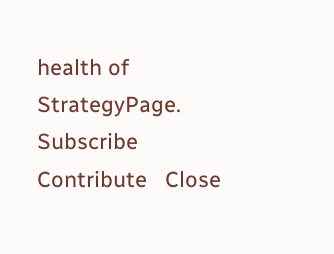health of StrategyPage.
Subscribe   Contribute   Close